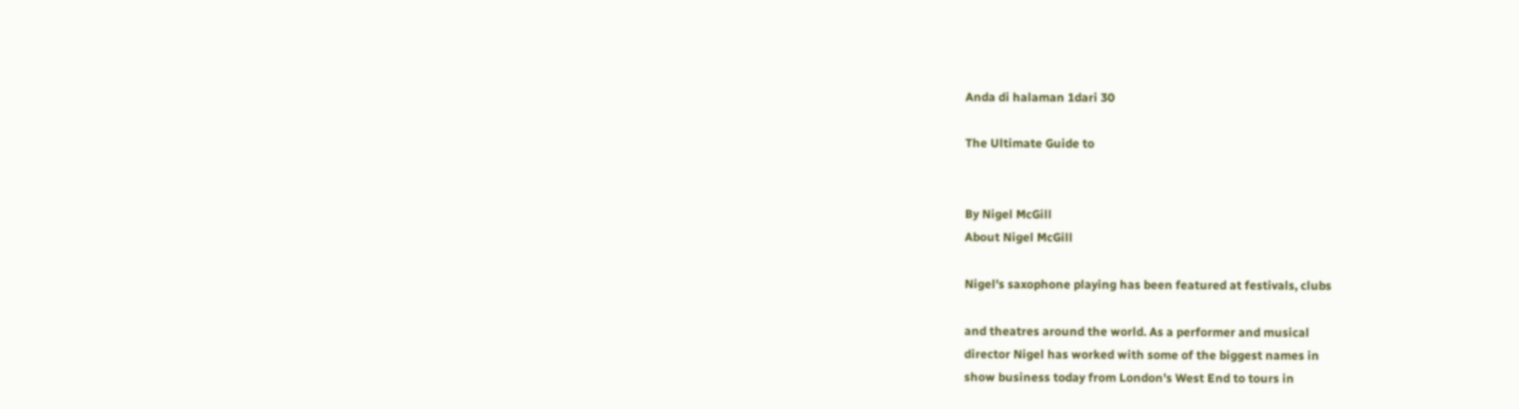Anda di halaman 1dari 30

The Ultimate Guide to


By Nigel McGill
About Nigel McGill

Nigel's saxophone playing has been featured at festivals, clubs

and theatres around the world. As a performer and musical
director Nigel has worked with some of the biggest names in
show business today from London's West End to tours in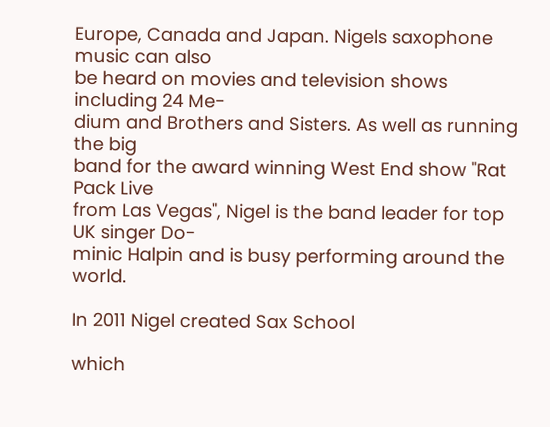Europe, Canada and Japan. Nigels saxophone music can also
be heard on movies and television shows including 24 Me-
dium and Brothers and Sisters. As well as running the big
band for the award winning West End show "Rat Pack Live
from Las Vegas", Nigel is the band leader for top UK singer Do-
minic Halpin and is busy performing around the world.

In 2011 Nigel created Sax School

which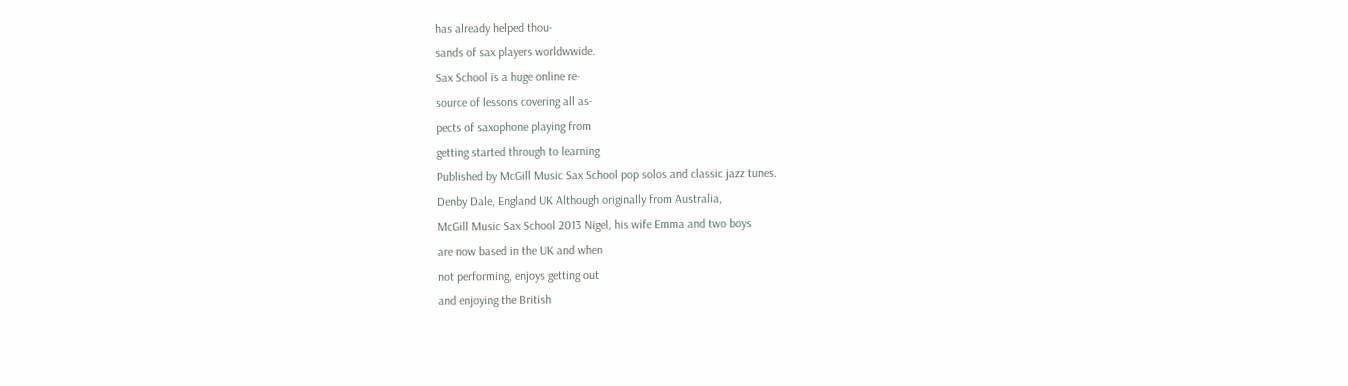has already helped thou-
sands of sax players worldwwide.
Sax School is a huge online re-
source of lessons covering all as-
pects of saxophone playing from
getting started through to learning
Published by McGill Music Sax School pop solos and classic jazz tunes.
Denby Dale, England UK Although originally from Australia,
McGill Music Sax School 2013 Nigel, his wife Emma and two boys
are now based in the UK and when
not performing, enjoys getting out
and enjoying the British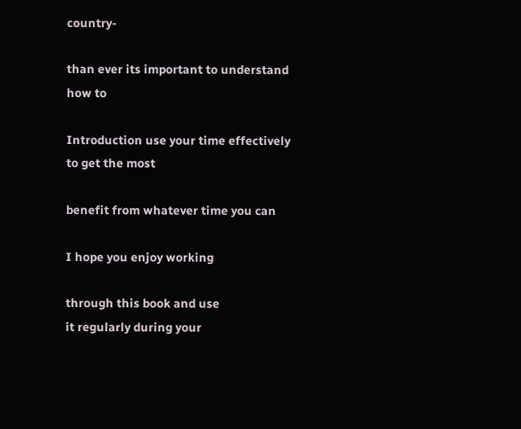country-

than ever its important to understand how to

Introduction use your time effectively to get the most

benefit from whatever time you can

I hope you enjoy working

through this book and use
it regularly during your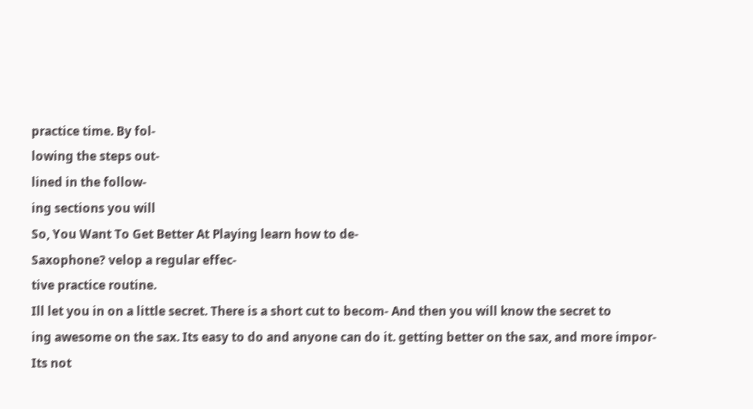practice time. By fol-
lowing the steps out-
lined in the follow-
ing sections you will
So, You Want To Get Better At Playing learn how to de-
Saxophone? velop a regular effec-
tive practice routine.
Ill let you in on a little secret. There is a short cut to becom- And then you will know the secret to
ing awesome on the sax. Its easy to do and anyone can do it. getting better on the sax, and more impor-
Its not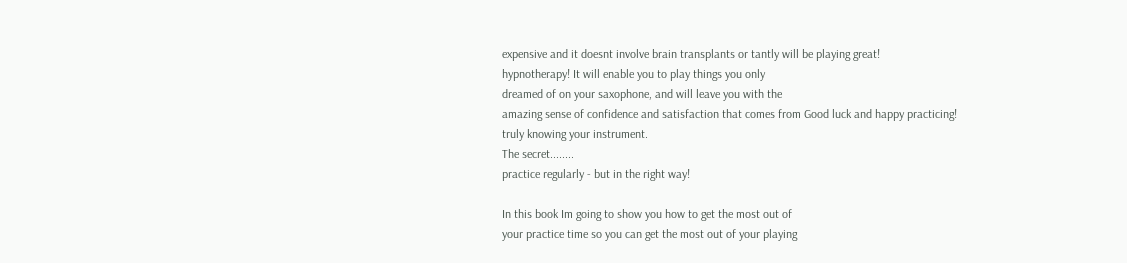expensive and it doesnt involve brain transplants or tantly will be playing great!
hypnotherapy! It will enable you to play things you only
dreamed of on your saxophone, and will leave you with the
amazing sense of confidence and satisfaction that comes from Good luck and happy practicing!
truly knowing your instrument.
The secret........
practice regularly - but in the right way!

In this book Im going to show you how to get the most out of
your practice time so you can get the most out of your playing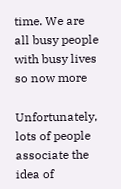time. We are all busy people with busy lives so now more

Unfortunately, lots of people associate the idea of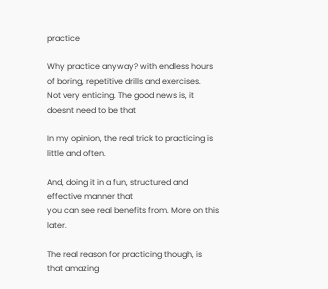practice

Why practice anyway? with endless hours of boring, repetitive drills and exercises.
Not very enticing. The good news is, it doesnt need to be that

In my opinion, the real trick to practicing is little and often.

And, doing it in a fun, structured and effective manner that
you can see real benefits from. More on this later.

The real reason for practicing though, is that amazing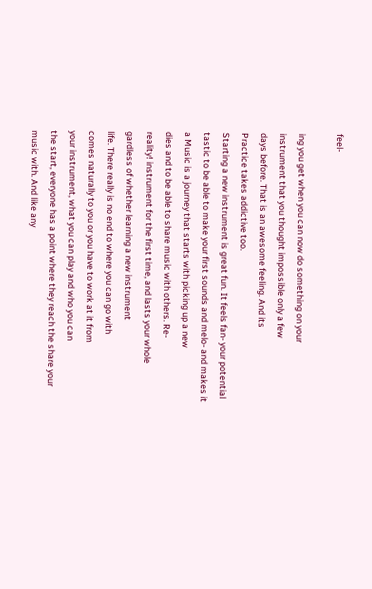feel-

ing you get when you can now do something on your
instrument that you thought impossible only a few
days before. That is an awesome feeling. And its
Practice takes addictive too.
Starting a new instrument is great fun. It feels fan- your potential
tastic to be able to make your first sounds and melo- and makes it a Music is a journey that starts with picking up a new
dies and to be able to share music with others. Re-
reality! instrument for the first time, and lasts your whole
gardless of whether learning a new instrument
life. There really is no end to where you can go with
comes naturally to you or you have to work at it from
your instrument, what you can play and who you can
the start, everyone has a point where they reach the share your music with. And like any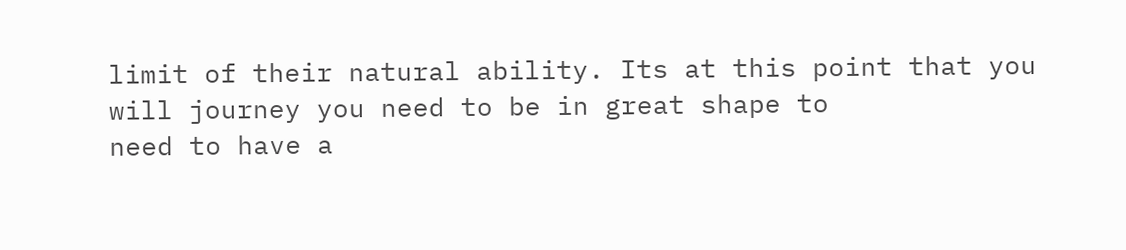limit of their natural ability. Its at this point that you will journey you need to be in great shape to
need to have a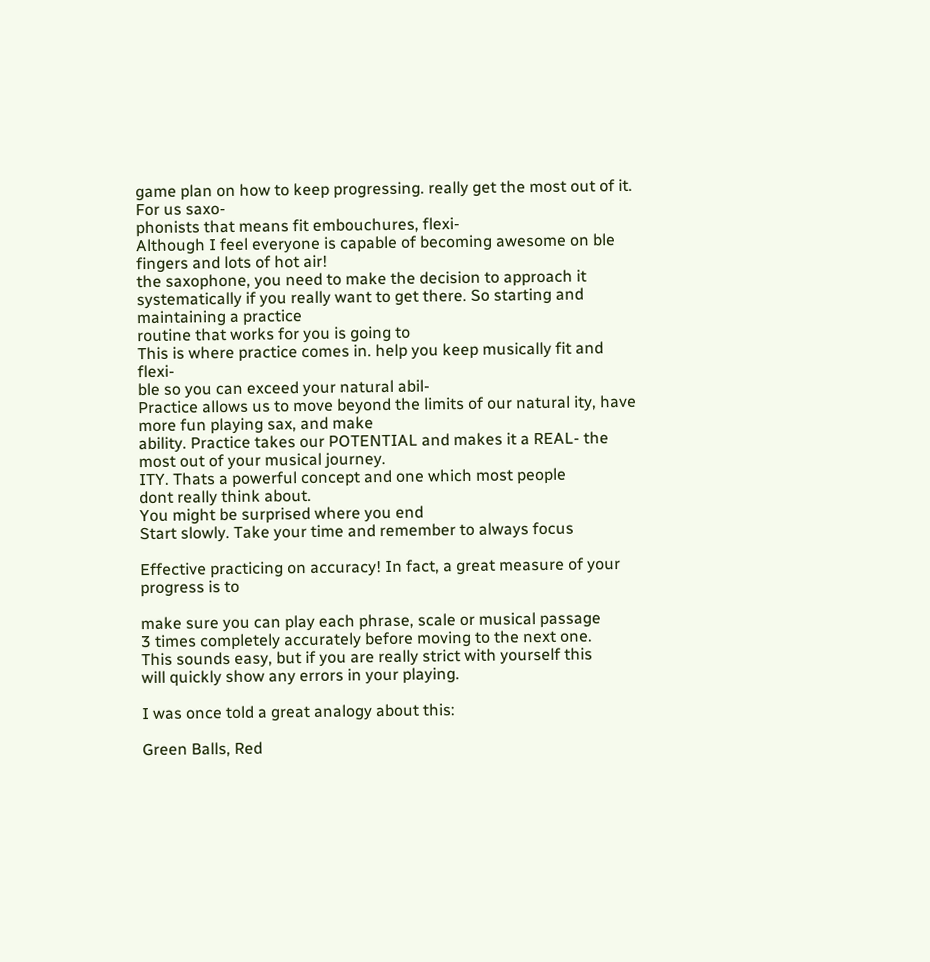game plan on how to keep progressing. really get the most out of it. For us saxo-
phonists that means fit embouchures, flexi-
Although I feel everyone is capable of becoming awesome on ble fingers and lots of hot air!
the saxophone, you need to make the decision to approach it
systematically if you really want to get there. So starting and maintaining a practice
routine that works for you is going to
This is where practice comes in. help you keep musically fit and flexi-
ble so you can exceed your natural abil-
Practice allows us to move beyond the limits of our natural ity, have more fun playing sax, and make
ability. Practice takes our POTENTIAL and makes it a REAL- the most out of your musical journey.
ITY. Thats a powerful concept and one which most people
dont really think about.
You might be surprised where you end
Start slowly. Take your time and remember to always focus

Effective practicing on accuracy! In fact, a great measure of your progress is to

make sure you can play each phrase, scale or musical passage
3 times completely accurately before moving to the next one.
This sounds easy, but if you are really strict with yourself this
will quickly show any errors in your playing.

I was once told a great analogy about this:

Green Balls, Red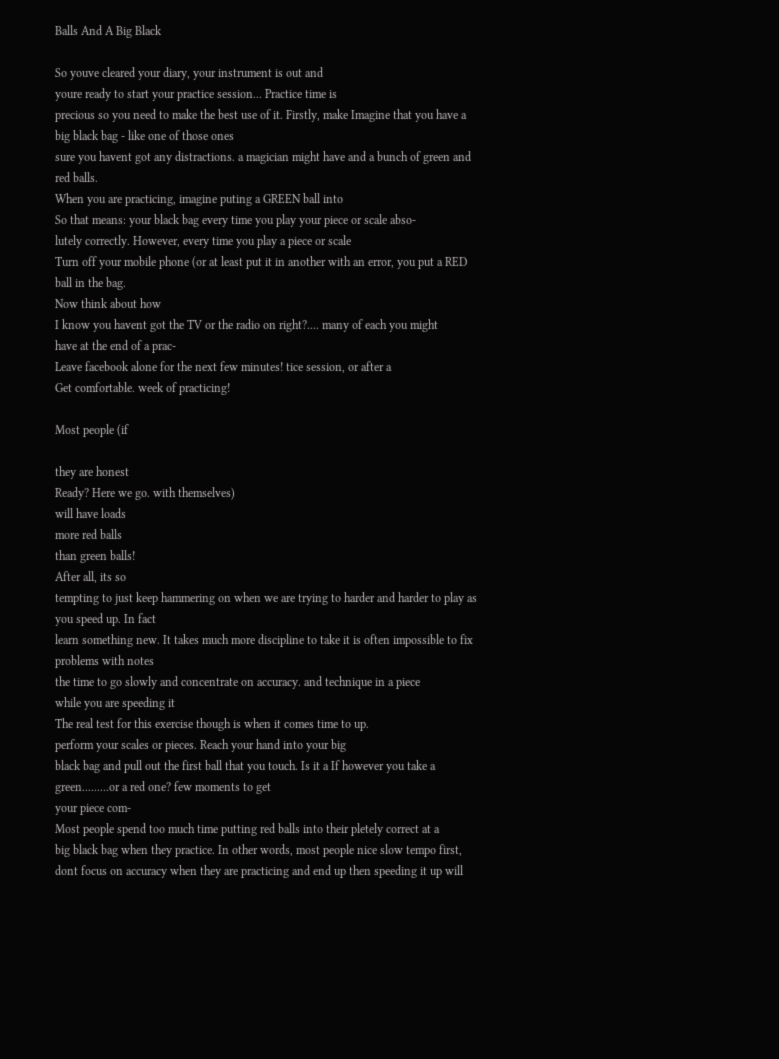Balls And A Big Black

So youve cleared your diary, your instrument is out and
youre ready to start your practice session... Practice time is
precious so you need to make the best use of it. Firstly, make Imagine that you have a big black bag - like one of those ones
sure you havent got any distractions. a magician might have and a bunch of green and red balls.
When you are practicing, imagine puting a GREEN ball into
So that means: your black bag every time you play your piece or scale abso-
lutely correctly. However, every time you play a piece or scale
Turn off your mobile phone (or at least put it in another with an error, you put a RED ball in the bag.
Now think about how
I know you havent got the TV or the radio on right?.... many of each you might
have at the end of a prac-
Leave facebook alone for the next few minutes! tice session, or after a
Get comfortable. week of practicing!

Most people (if

they are honest
Ready? Here we go. with themselves)
will have loads
more red balls
than green balls!
After all, its so
tempting to just keep hammering on when we are trying to harder and harder to play as you speed up. In fact
learn something new. It takes much more discipline to take it is often impossible to fix problems with notes
the time to go slowly and concentrate on accuracy. and technique in a piece
while you are speeding it
The real test for this exercise though is when it comes time to up.
perform your scales or pieces. Reach your hand into your big
black bag and pull out the first ball that you touch. Is it a If however you take a
green.........or a red one? few moments to get
your piece com-
Most people spend too much time putting red balls into their pletely correct at a
big black bag when they practice. In other words, most people nice slow tempo first,
dont focus on accuracy when they are practicing and end up then speeding it up will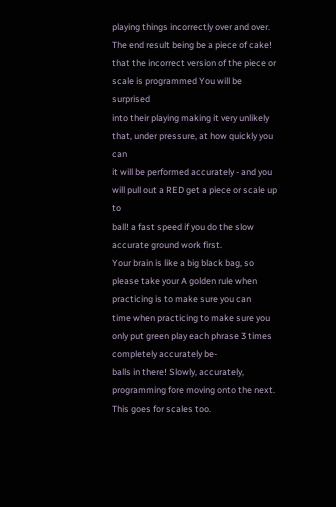playing things incorrectly over and over. The end result being be a piece of cake!
that the incorrect version of the piece or scale is programmed You will be surprised
into their playing making it very unlikely that, under pressure, at how quickly you can
it will be performed accurately - and you will pull out a RED get a piece or scale up to
ball! a fast speed if you do the slow accurate ground work first.
Your brain is like a big black bag, so please take your A golden rule when practicing is to make sure you can
time when practicing to make sure you only put green play each phrase 3 times completely accurately be-
balls in there! Slowly, accurately, programming fore moving onto the next. This goes for scales too.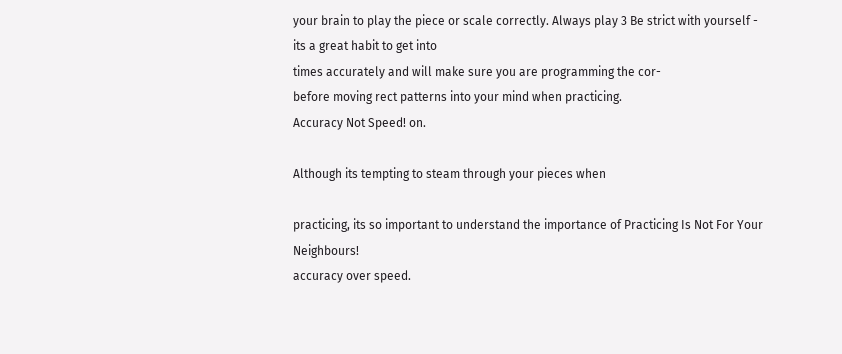your brain to play the piece or scale correctly. Always play 3 Be strict with yourself - its a great habit to get into
times accurately and will make sure you are programming the cor-
before moving rect patterns into your mind when practicing.
Accuracy Not Speed! on.

Although its tempting to steam through your pieces when

practicing, its so important to understand the importance of Practicing Is Not For Your Neighbours!
accuracy over speed.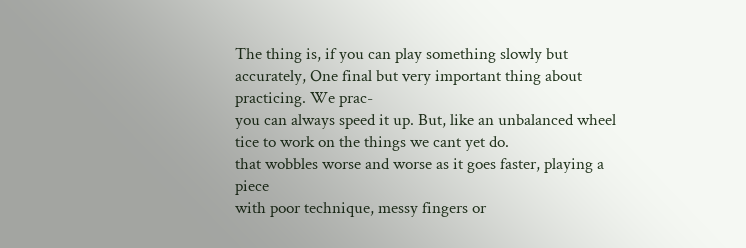The thing is, if you can play something slowly but accurately, One final but very important thing about practicing. We prac-
you can always speed it up. But, like an unbalanced wheel tice to work on the things we cant yet do.
that wobbles worse and worse as it goes faster, playing a piece
with poor technique, messy fingers or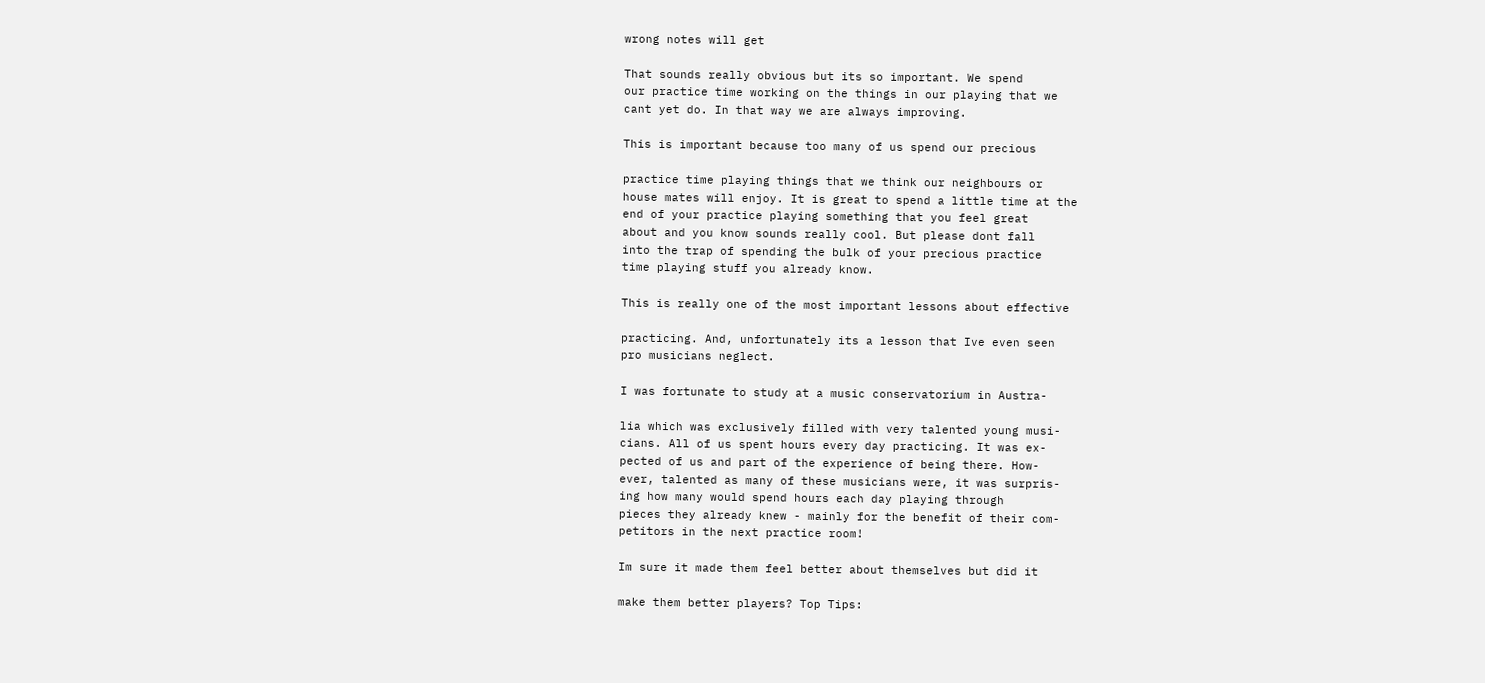wrong notes will get

That sounds really obvious but its so important. We spend
our practice time working on the things in our playing that we
cant yet do. In that way we are always improving.

This is important because too many of us spend our precious

practice time playing things that we think our neighbours or
house mates will enjoy. It is great to spend a little time at the
end of your practice playing something that you feel great
about and you know sounds really cool. But please dont fall
into the trap of spending the bulk of your precious practice
time playing stuff you already know.

This is really one of the most important lessons about effective

practicing. And, unfortunately its a lesson that Ive even seen
pro musicians neglect.

I was fortunate to study at a music conservatorium in Austra-

lia which was exclusively filled with very talented young musi-
cians. All of us spent hours every day practicing. It was ex-
pected of us and part of the experience of being there. How-
ever, talented as many of these musicians were, it was surpris-
ing how many would spend hours each day playing through
pieces they already knew - mainly for the benefit of their com-
petitors in the next practice room!

Im sure it made them feel better about themselves but did it

make them better players? Top Tips: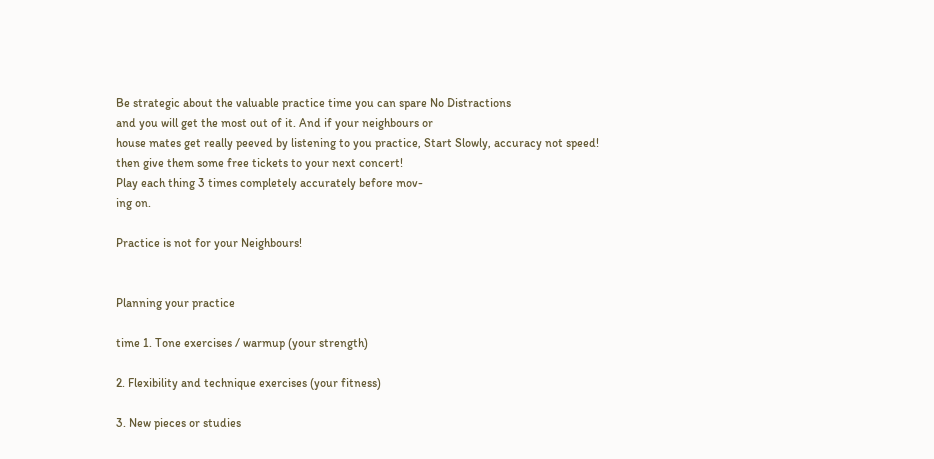Be strategic about the valuable practice time you can spare No Distractions
and you will get the most out of it. And if your neighbours or
house mates get really peeved by listening to you practice, Start Slowly, accuracy not speed!
then give them some free tickets to your next concert!
Play each thing 3 times completely accurately before mov-
ing on.

Practice is not for your Neighbours!


Planning your practice

time 1. Tone exercises / warmup (your strength)

2. Flexibility and technique exercises (your fitness)

3. New pieces or studies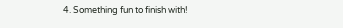4. Something fun to finish with!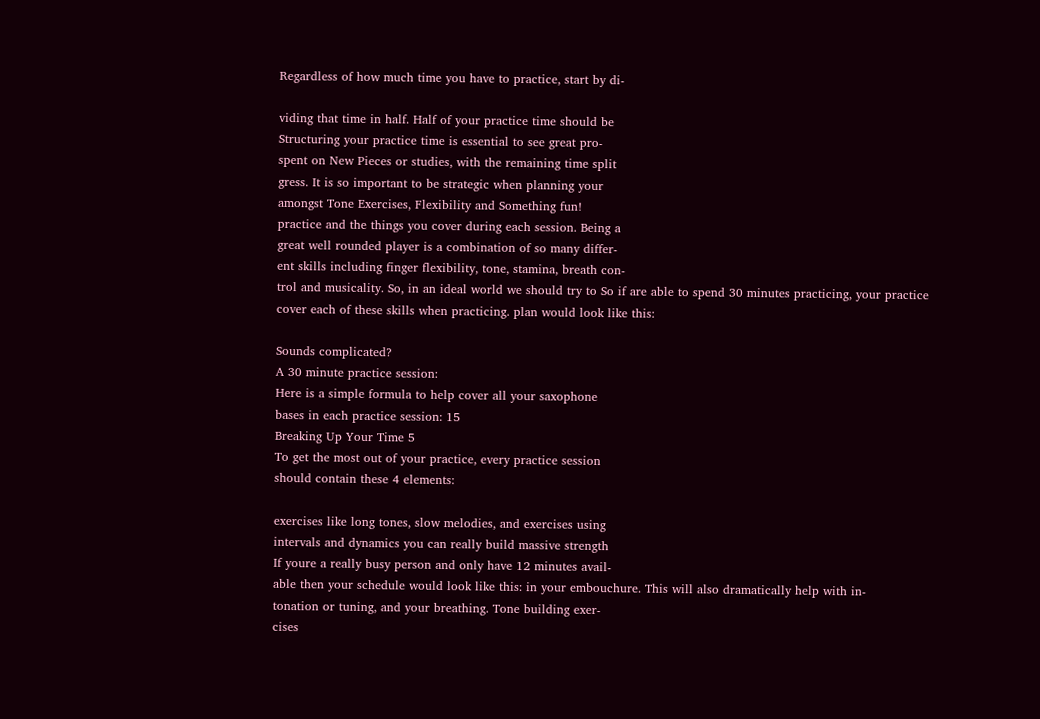Regardless of how much time you have to practice, start by di-

viding that time in half. Half of your practice time should be
Structuring your practice time is essential to see great pro-
spent on New Pieces or studies, with the remaining time split
gress. It is so important to be strategic when planning your
amongst Tone Exercises, Flexibility and Something fun!
practice and the things you cover during each session. Being a
great well rounded player is a combination of so many differ-
ent skills including finger flexibility, tone, stamina, breath con-
trol and musicality. So, in an ideal world we should try to So if are able to spend 30 minutes practicing, your practice
cover each of these skills when practicing. plan would look like this:

Sounds complicated?
A 30 minute practice session:
Here is a simple formula to help cover all your saxophone
bases in each practice session: 15
Breaking Up Your Time 5
To get the most out of your practice, every practice session
should contain these 4 elements:

exercises like long tones, slow melodies, and exercises using
intervals and dynamics you can really build massive strength
If youre a really busy person and only have 12 minutes avail-
able then your schedule would look like this: in your embouchure. This will also dramatically help with in-
tonation or tuning, and your breathing. Tone building exer-
cises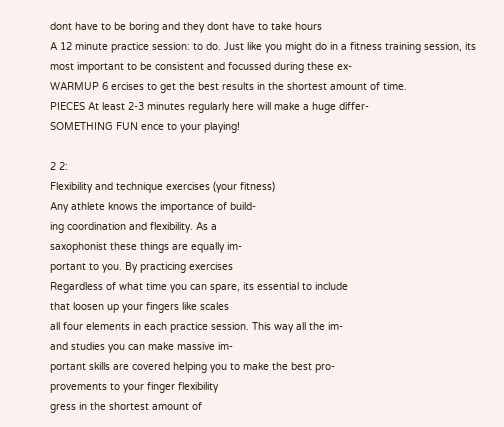dont have to be boring and they dont have to take hours
A 12 minute practice session: to do. Just like you might do in a fitness training session, its
most important to be consistent and focussed during these ex-
WARMUP 6 ercises to get the best results in the shortest amount of time.
PIECES At least 2-3 minutes regularly here will make a huge differ-
SOMETHING FUN ence to your playing!

2 2:
Flexibility and technique exercises (your fitness)
Any athlete knows the importance of build-
ing coordination and flexibility. As a
saxophonist these things are equally im-
portant to you. By practicing exercises
Regardless of what time you can spare, its essential to include
that loosen up your fingers like scales
all four elements in each practice session. This way all the im-
and studies you can make massive im-
portant skills are covered helping you to make the best pro-
provements to your finger flexibility
gress in the shortest amount of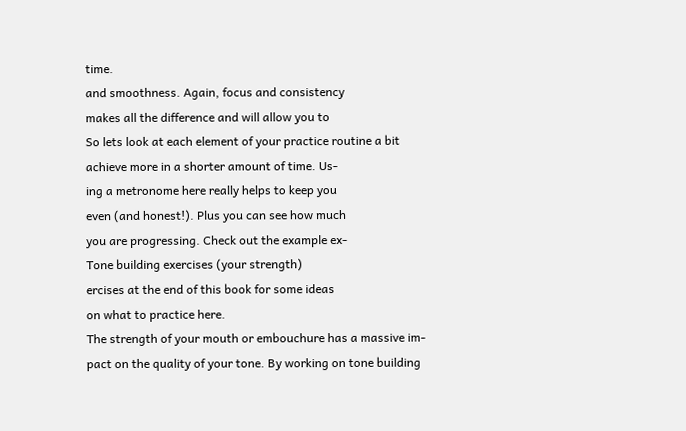time.
and smoothness. Again, focus and consistency
makes all the difference and will allow you to
So lets look at each element of your practice routine a bit
achieve more in a shorter amount of time. Us-
ing a metronome here really helps to keep you
even (and honest!). Plus you can see how much
you are progressing. Check out the example ex-
Tone building exercises (your strength)
ercises at the end of this book for some ideas
on what to practice here.
The strength of your mouth or embouchure has a massive im-
pact on the quality of your tone. By working on tone building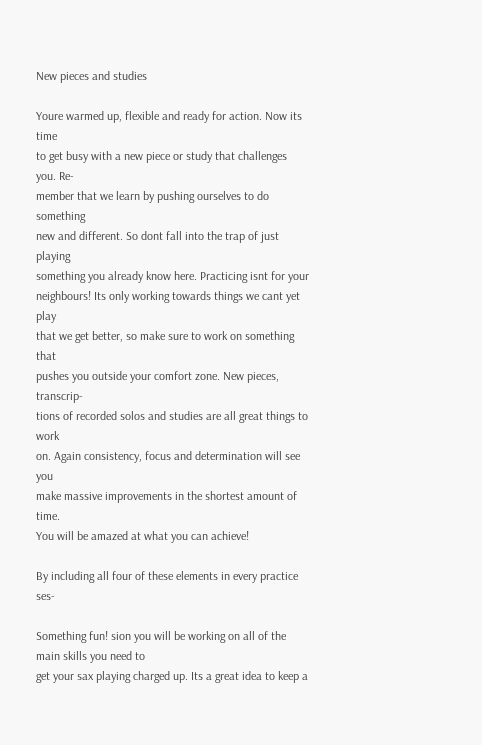New pieces and studies

Youre warmed up, flexible and ready for action. Now its time
to get busy with a new piece or study that challenges you. Re-
member that we learn by pushing ourselves to do something
new and different. So dont fall into the trap of just playing
something you already know here. Practicing isnt for your
neighbours! Its only working towards things we cant yet play
that we get better, so make sure to work on something that
pushes you outside your comfort zone. New pieces, transcrip-
tions of recorded solos and studies are all great things to work
on. Again consistency, focus and determination will see you
make massive improvements in the shortest amount of time.
You will be amazed at what you can achieve!

By including all four of these elements in every practice ses-

Something fun! sion you will be working on all of the main skills you need to
get your sax playing charged up. Its a great idea to keep a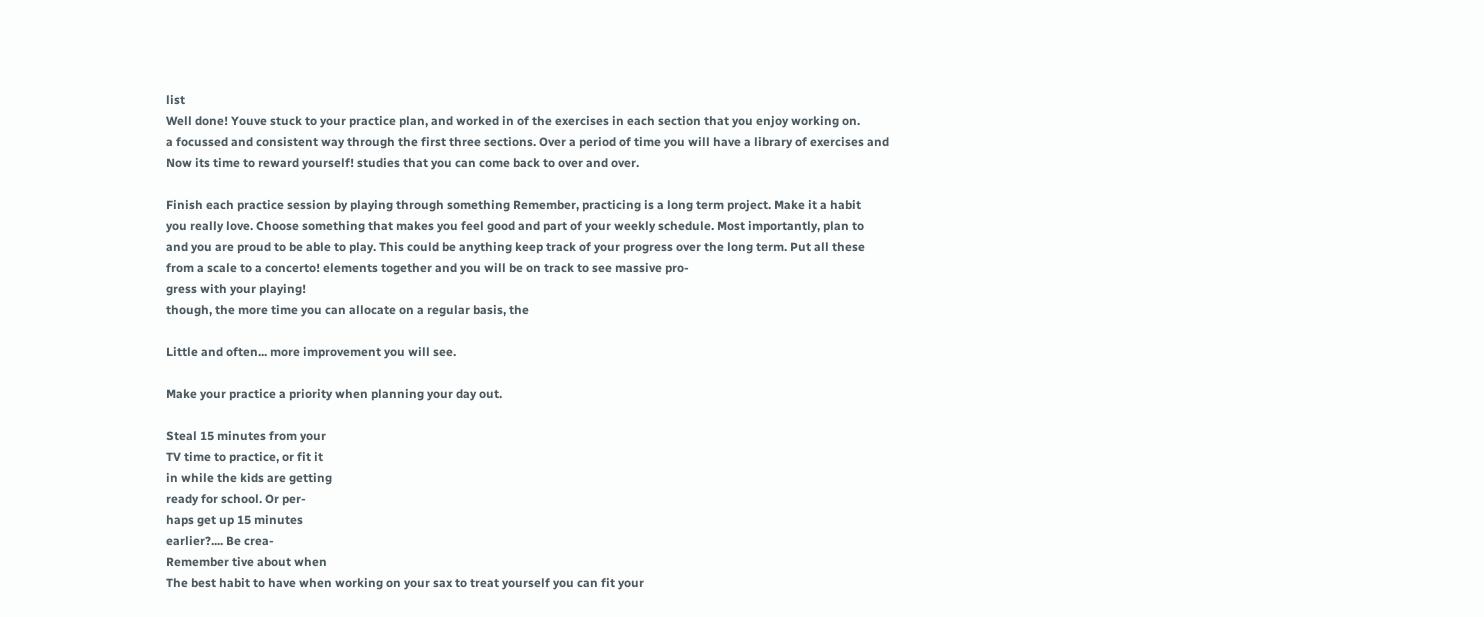list
Well done! Youve stuck to your practice plan, and worked in of the exercises in each section that you enjoy working on.
a focussed and consistent way through the first three sections. Over a period of time you will have a library of exercises and
Now its time to reward yourself! studies that you can come back to over and over.

Finish each practice session by playing through something Remember, practicing is a long term project. Make it a habit
you really love. Choose something that makes you feel good and part of your weekly schedule. Most importantly, plan to
and you are proud to be able to play. This could be anything keep track of your progress over the long term. Put all these
from a scale to a concerto! elements together and you will be on track to see massive pro-
gress with your playing!
though, the more time you can allocate on a regular basis, the

Little and often... more improvement you will see.

Make your practice a priority when planning your day out.

Steal 15 minutes from your
TV time to practice, or fit it
in while the kids are getting
ready for school. Or per-
haps get up 15 minutes
earlier?.... Be crea-
Remember tive about when
The best habit to have when working on your sax to treat yourself you can fit your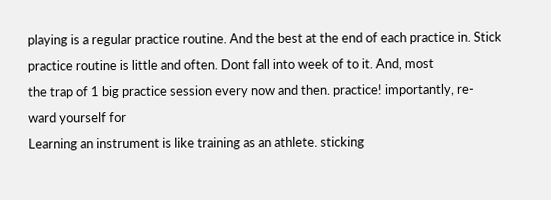playing is a regular practice routine. And the best at the end of each practice in. Stick
practice routine is little and often. Dont fall into week of to it. And, most
the trap of 1 big practice session every now and then. practice! importantly, re-
ward yourself for
Learning an instrument is like training as an athlete. sticking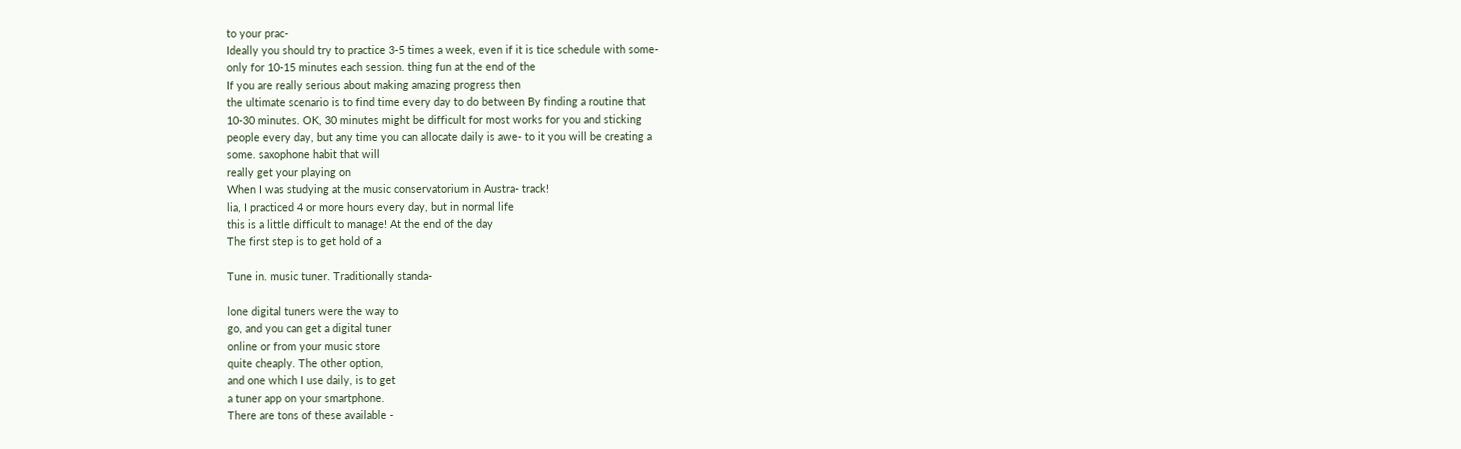to your prac-
Ideally you should try to practice 3-5 times a week, even if it is tice schedule with some-
only for 10-15 minutes each session. thing fun at the end of the
If you are really serious about making amazing progress then
the ultimate scenario is to find time every day to do between By finding a routine that
10-30 minutes. OK, 30 minutes might be difficult for most works for you and sticking
people every day, but any time you can allocate daily is awe- to it you will be creating a
some. saxophone habit that will
really get your playing on
When I was studying at the music conservatorium in Austra- track!
lia, I practiced 4 or more hours every day, but in normal life
this is a little difficult to manage! At the end of the day
The first step is to get hold of a

Tune in. music tuner. Traditionally standa-

lone digital tuners were the way to
go, and you can get a digital tuner
online or from your music store
quite cheaply. The other option,
and one which I use daily, is to get
a tuner app on your smartphone.
There are tons of these available -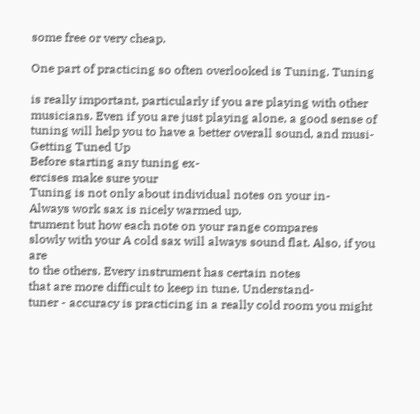some free or very cheap.

One part of practicing so often overlooked is Tuning. Tuning

is really important, particularly if you are playing with other
musicians. Even if you are just playing alone, a good sense of
tuning will help you to have a better overall sound, and musi-
Getting Tuned Up
Before starting any tuning ex-
ercises make sure your
Tuning is not only about individual notes on your in-
Always work sax is nicely warmed up.
trument but how each note on your range compares
slowly with your A cold sax will always sound flat. Also, if you are
to the others. Every instrument has certain notes
that are more difficult to keep in tune. Understand-
tuner - accuracy is practicing in a really cold room you might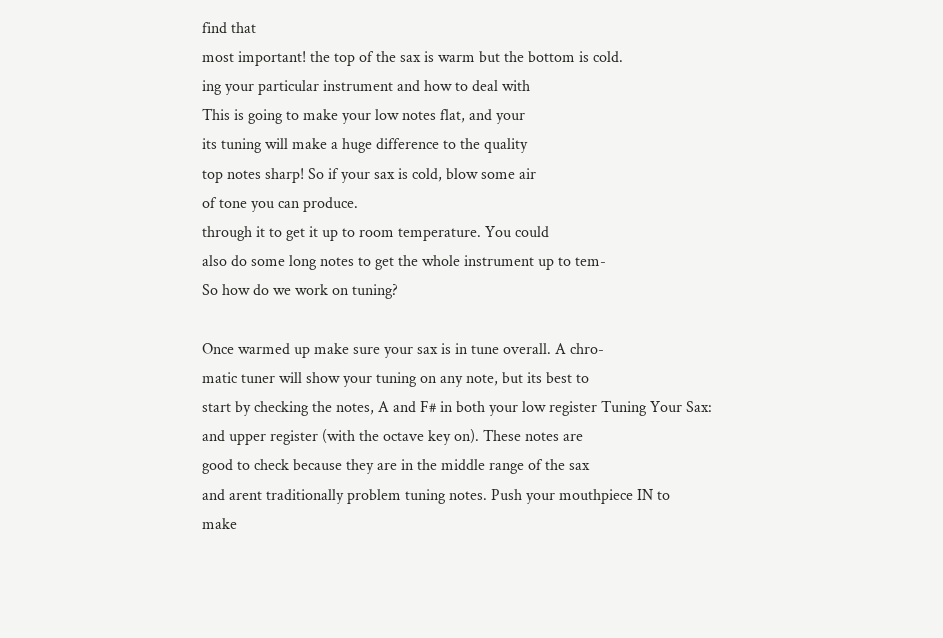find that
most important! the top of the sax is warm but the bottom is cold.
ing your particular instrument and how to deal with
This is going to make your low notes flat, and your
its tuning will make a huge difference to the quality
top notes sharp! So if your sax is cold, blow some air
of tone you can produce.
through it to get it up to room temperature. You could
also do some long notes to get the whole instrument up to tem-
So how do we work on tuning?

Once warmed up make sure your sax is in tune overall. A chro-
matic tuner will show your tuning on any note, but its best to
start by checking the notes, A and F# in both your low register Tuning Your Sax:
and upper register (with the octave key on). These notes are
good to check because they are in the middle range of the sax
and arent traditionally problem tuning notes. Push your mouthpiece IN to
make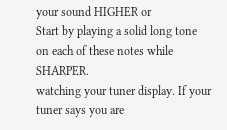your sound HIGHER or
Start by playing a solid long tone on each of these notes while SHARPER.
watching your tuner display. If your tuner says you are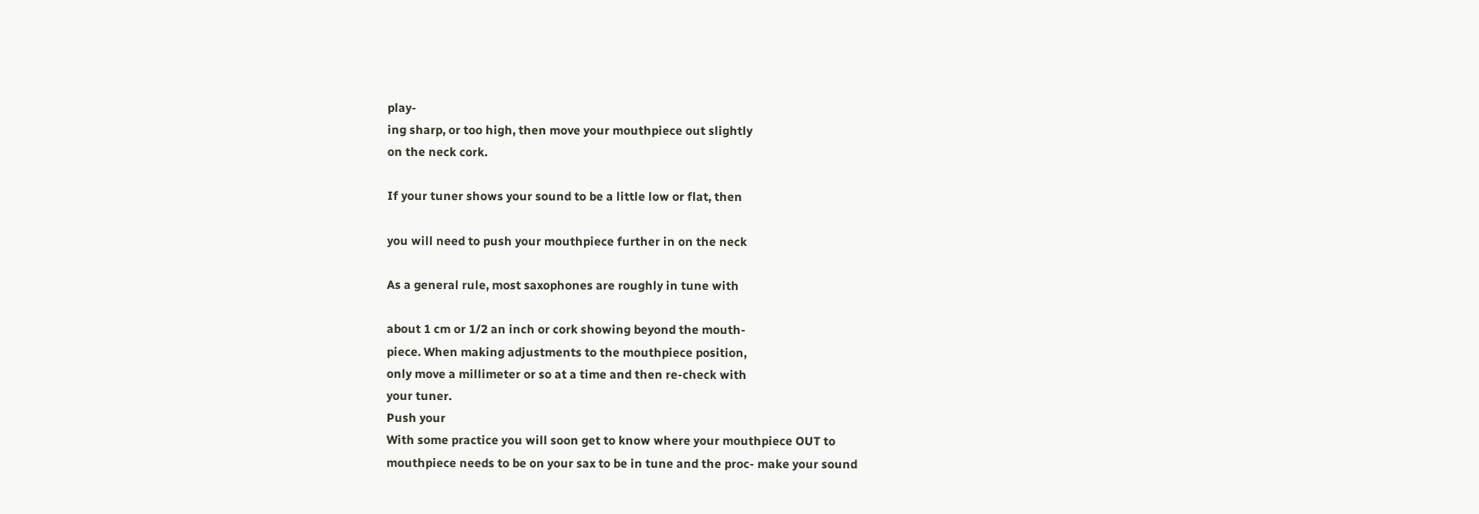play-
ing sharp, or too high, then move your mouthpiece out slightly
on the neck cork.

If your tuner shows your sound to be a little low or flat, then

you will need to push your mouthpiece further in on the neck

As a general rule, most saxophones are roughly in tune with

about 1 cm or 1/2 an inch or cork showing beyond the mouth-
piece. When making adjustments to the mouthpiece position,
only move a millimeter or so at a time and then re-check with
your tuner.
Push your
With some practice you will soon get to know where your mouthpiece OUT to
mouthpiece needs to be on your sax to be in tune and the proc- make your sound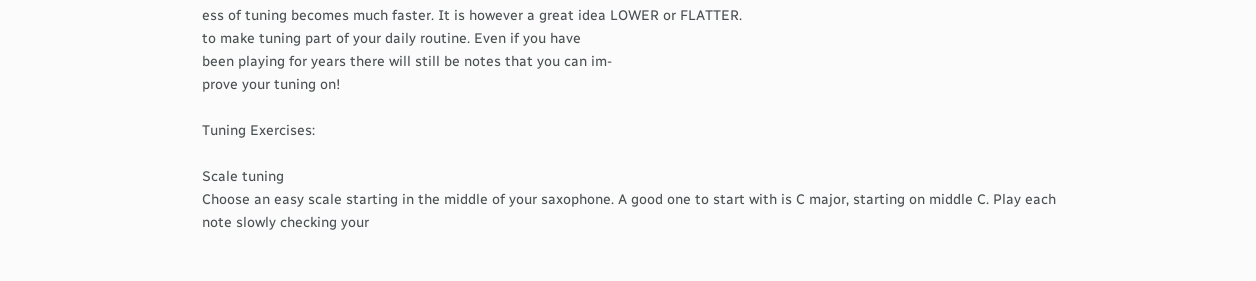ess of tuning becomes much faster. It is however a great idea LOWER or FLATTER.
to make tuning part of your daily routine. Even if you have
been playing for years there will still be notes that you can im-
prove your tuning on!

Tuning Exercises:

Scale tuning
Choose an easy scale starting in the middle of your saxophone. A good one to start with is C major, starting on middle C. Play each
note slowly checking your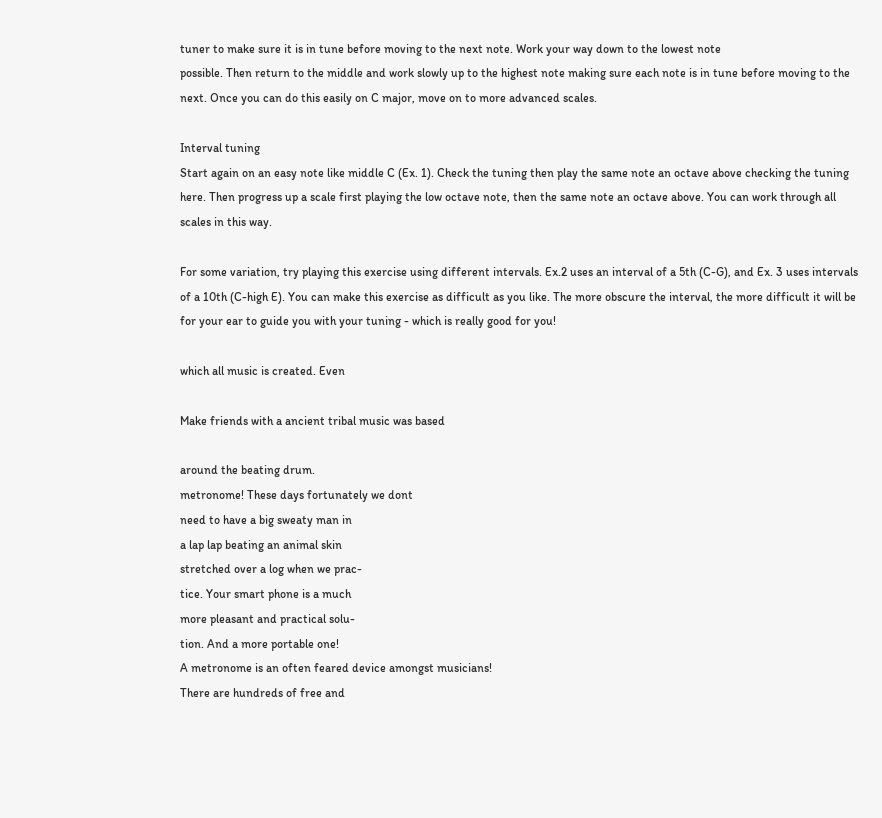tuner to make sure it is in tune before moving to the next note. Work your way down to the lowest note
possible. Then return to the middle and work slowly up to the highest note making sure each note is in tune before moving to the
next. Once you can do this easily on C major, move on to more advanced scales.

Interval tuning
Start again on an easy note like middle C (Ex. 1). Check the tuning then play the same note an octave above checking the tuning
here. Then progress up a scale first playing the low octave note, then the same note an octave above. You can work through all
scales in this way.

For some variation, try playing this exercise using different intervals. Ex.2 uses an interval of a 5th (C-G), and Ex. 3 uses intervals
of a 10th (C-high E). You can make this exercise as difficult as you like. The more obscure the interval, the more difficult it will be
for your ear to guide you with your tuning - which is really good for you!

which all music is created. Even

Make friends with a ancient tribal music was based

around the beating drum.
metronome! These days fortunately we dont
need to have a big sweaty man in
a lap lap beating an animal skin
stretched over a log when we prac-
tice. Your smart phone is a much
more pleasant and practical solu-
tion. And a more portable one!
A metronome is an often feared device amongst musicians!
There are hundreds of free and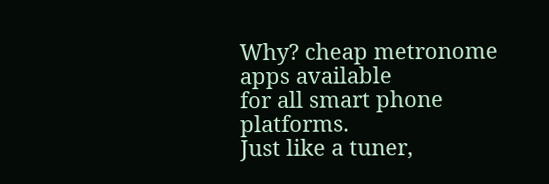Why? cheap metronome apps available
for all smart phone platforms.
Just like a tuner,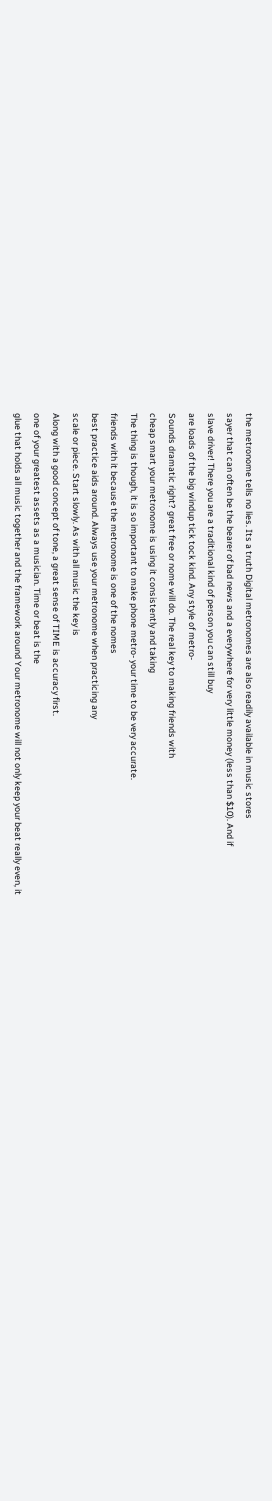the metronome tells no lies. Its a truth Digital metronomes are also readily available in music stores
sayer that can often be the bearer of bad news and a everywhere for very little money (less than $10). And if
slave driver! There you are a traditional kind of person you can still buy
are loads of the big windup tick tock kind. Any style of metro-
Sounds dramatic right? great free or nome will do. The real key to making friends with
cheap smart your metronome is using it consistently and taking
The thing is though, it is so important to make phone metro- your time to be very accurate.
friends with it because the metronome is one of the nomes
best practice aids around. Always use your metronome when practicing any
scale or piece. Start slowly. As with all music the key is
Along with a good concept of tone, a great sense of TIME is accuracy first.
one of your greatest assets as a musician. Time or beat is the
glue that holds all music together and the framework around Your metronome will not only keep your beat really even, it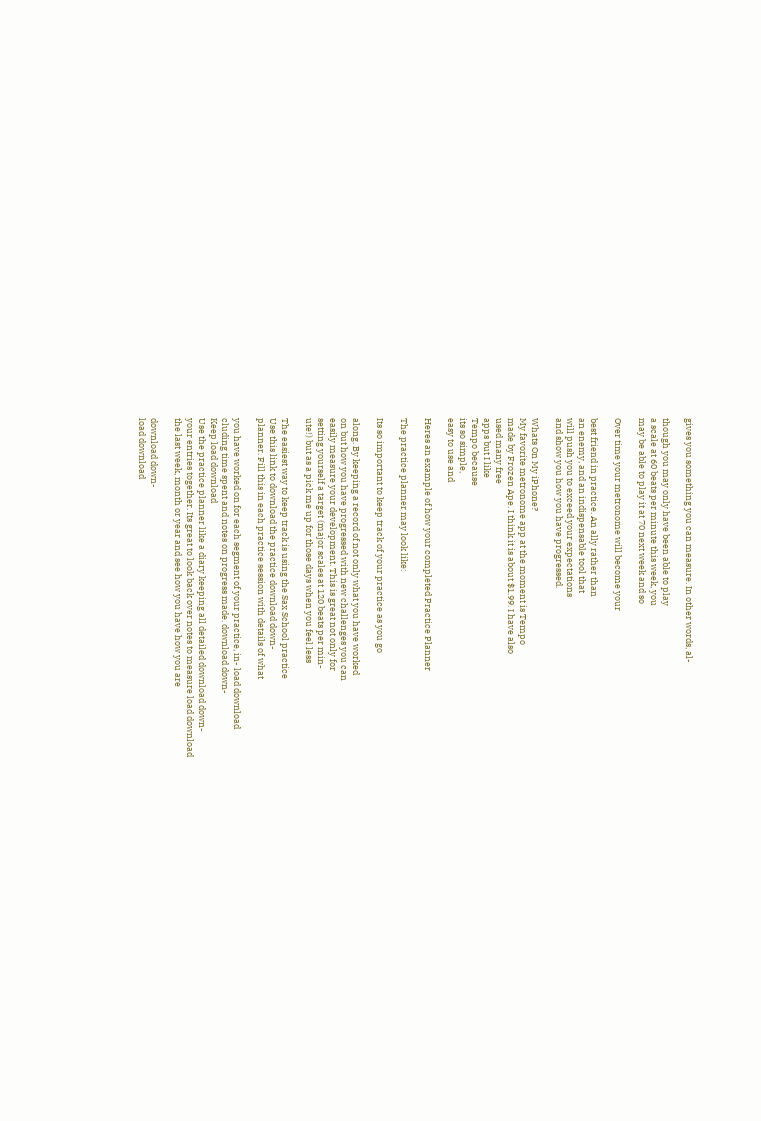gives you something you can measure. In other words, al-

though you may only have been able to play
a scale at 60 beats per minute this week, you
may be able to play it at 70 next week and so

Over time your metronome will become your

best friend in practice. An ally rather than
an enemy, and an indispensable tool that
will push you to exceed your expectations
and show you how you have progressed.

Whats On My iPhone?
My favorite metronome app at the moment is Tempo
made by Frozen Ape. I think it is about $1.99. I have also
used many free
apps but I like
Tempo because
its so simple,
easy to use and

Heres an example of how your completed Practice Planner

The practice planner may look like:

Its so important to keep track of your practice as you go

along. By keeping a record of not only what you have worked
on but how you have progressed with new challenges you can
easily measure your development. This is great not only for
setting yourself a target (major scales at 120 beats per min-
ute!) but as a pick me up for those days when you feel less

The easiest way to keep track is using the Sax School practice
Use this link to download the practice download down-
planner. Fill this in each practice session with details of what

you have worked on for each segment of your practice, in- load download
cluding time spent and notes on progress made. download down-
Keep load download
Use the practice planner like a diary keeping all detailed download down-
your entries together. Its great to look back over notes to measure load download
the last week, month or year and see how you have how you are

download down-
load download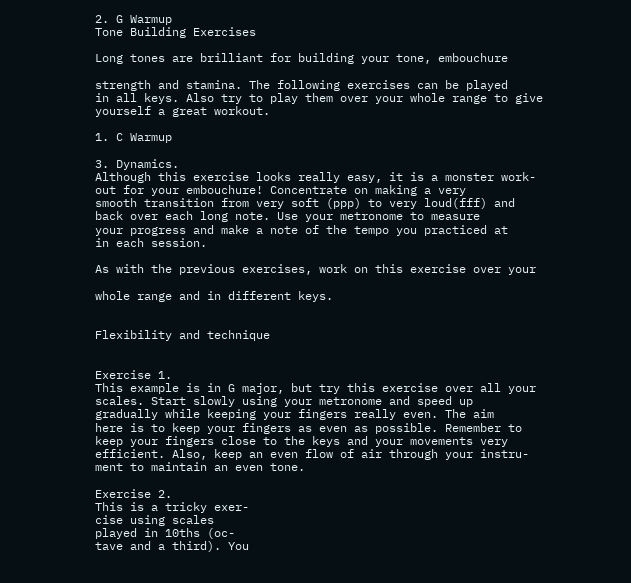2. G Warmup
Tone Building Exercises

Long tones are brilliant for building your tone, embouchure

strength and stamina. The following exercises can be played
in all keys. Also try to play them over your whole range to give
yourself a great workout.

1. C Warmup

3. Dynamics.
Although this exercise looks really easy, it is a monster work-
out for your embouchure! Concentrate on making a very
smooth transition from very soft (ppp) to very loud(fff) and
back over each long note. Use your metronome to measure
your progress and make a note of the tempo you practiced at
in each session.

As with the previous exercises, work on this exercise over your

whole range and in different keys.


Flexibility and technique


Exercise 1.
This example is in G major, but try this exercise over all your
scales. Start slowly using your metronome and speed up
gradually while keeping your fingers really even. The aim
here is to keep your fingers as even as possible. Remember to
keep your fingers close to the keys and your movements very
efficient. Also, keep an even flow of air through your instru-
ment to maintain an even tone.

Exercise 2.
This is a tricky exer-
cise using scales
played in 10ths (oc-
tave and a third). You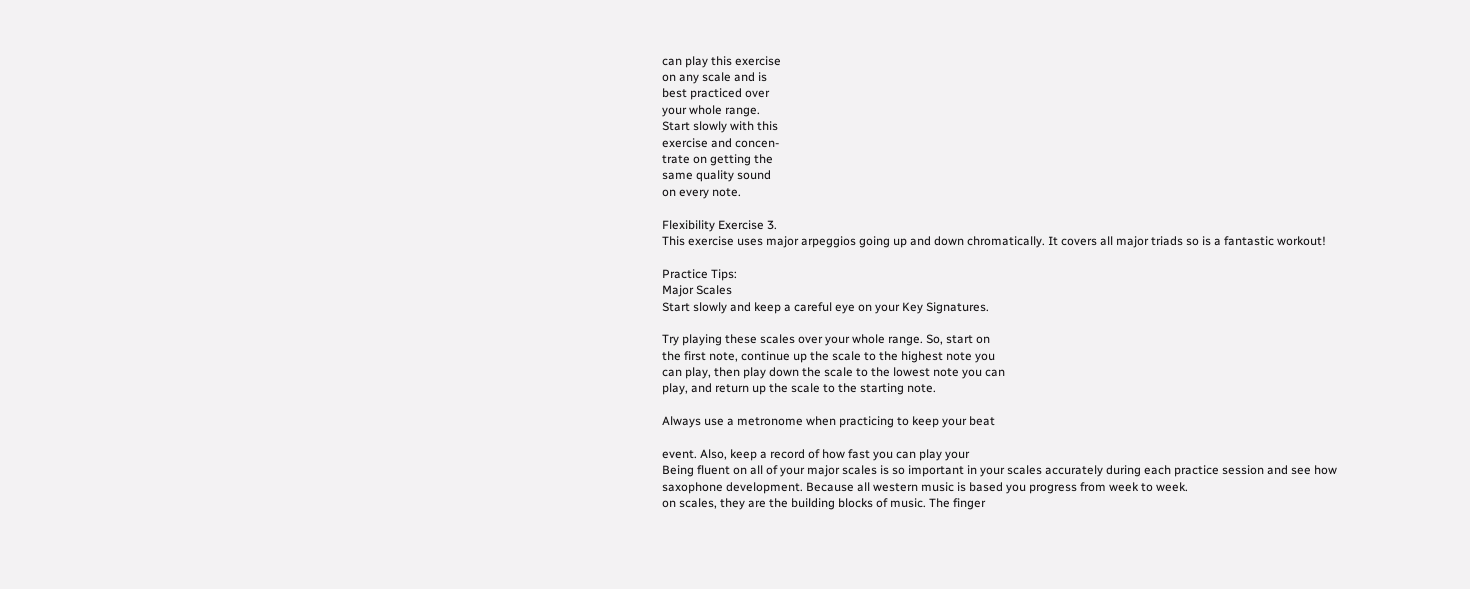can play this exercise
on any scale and is
best practiced over
your whole range.
Start slowly with this
exercise and concen-
trate on getting the
same quality sound
on every note.

Flexibility Exercise 3.
This exercise uses major arpeggios going up and down chromatically. It covers all major triads so is a fantastic workout!

Practice Tips:
Major Scales
Start slowly and keep a careful eye on your Key Signatures.

Try playing these scales over your whole range. So, start on
the first note, continue up the scale to the highest note you
can play, then play down the scale to the lowest note you can
play, and return up the scale to the starting note.

Always use a metronome when practicing to keep your beat

event. Also, keep a record of how fast you can play your
Being fluent on all of your major scales is so important in your scales accurately during each practice session and see how
saxophone development. Because all western music is based you progress from week to week.
on scales, they are the building blocks of music. The finger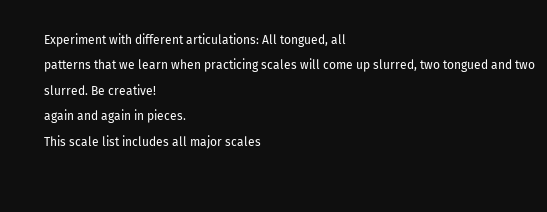Experiment with different articulations: All tongued, all
patterns that we learn when practicing scales will come up slurred, two tongued and two slurred. Be creative!
again and again in pieces.
This scale list includes all major scales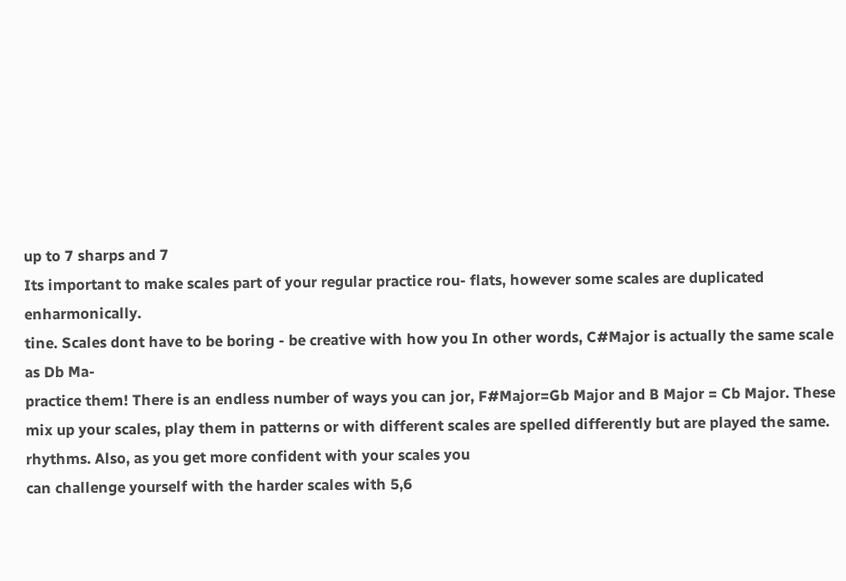up to 7 sharps and 7
Its important to make scales part of your regular practice rou- flats, however some scales are duplicated enharmonically.
tine. Scales dont have to be boring - be creative with how you In other words, C#Major is actually the same scale as Db Ma-
practice them! There is an endless number of ways you can jor, F#Major=Gb Major and B Major = Cb Major. These
mix up your scales, play them in patterns or with different scales are spelled differently but are played the same.
rhythms. Also, as you get more confident with your scales you
can challenge yourself with the harder scales with 5,6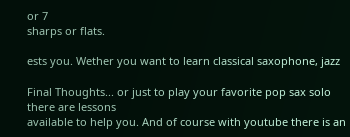or 7
sharps or flats.

ests you. Wether you want to learn classical saxophone, jazz

Final Thoughts... or just to play your favorite pop sax solo there are lessons
available to help you. And of course with youtube there is an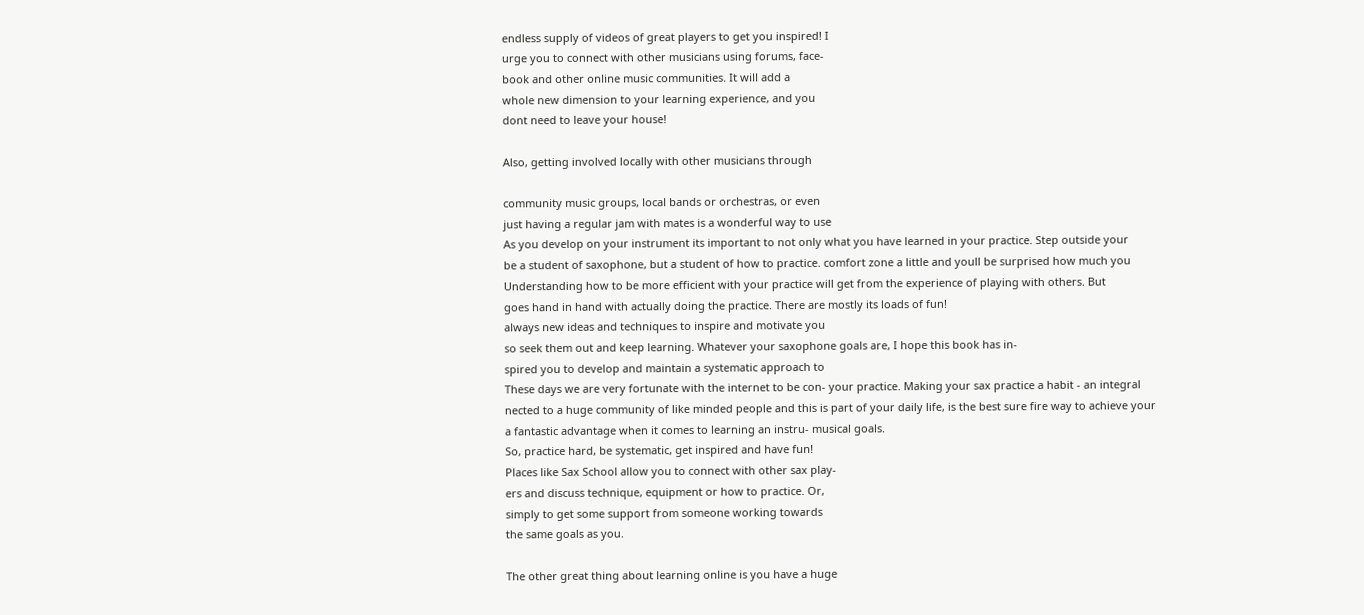endless supply of videos of great players to get you inspired! I
urge you to connect with other musicians using forums, face-
book and other online music communities. It will add a
whole new dimension to your learning experience, and you
dont need to leave your house!

Also, getting involved locally with other musicians through

community music groups, local bands or orchestras, or even
just having a regular jam with mates is a wonderful way to use
As you develop on your instrument its important to not only what you have learned in your practice. Step outside your
be a student of saxophone, but a student of how to practice. comfort zone a little and youll be surprised how much you
Understanding how to be more efficient with your practice will get from the experience of playing with others. But
goes hand in hand with actually doing the practice. There are mostly its loads of fun!
always new ideas and techniques to inspire and motivate you
so seek them out and keep learning. Whatever your saxophone goals are, I hope this book has in-
spired you to develop and maintain a systematic approach to
These days we are very fortunate with the internet to be con- your practice. Making your sax practice a habit - an integral
nected to a huge community of like minded people and this is part of your daily life, is the best sure fire way to achieve your
a fantastic advantage when it comes to learning an instru- musical goals.
So, practice hard, be systematic, get inspired and have fun!
Places like Sax School allow you to connect with other sax play-
ers and discuss technique, equipment or how to practice. Or,
simply to get some support from someone working towards
the same goals as you.

The other great thing about learning online is you have a huge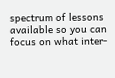spectrum of lessons available so you can focus on what inter-